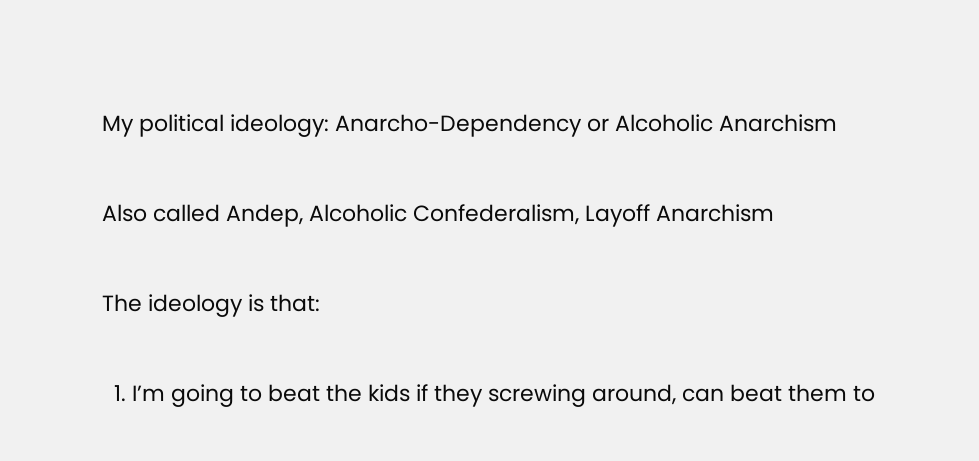My political ideology: Anarcho-Dependency or Alcoholic Anarchism

Also called Andep, Alcoholic Confederalism, Layoff Anarchism

The ideology is that:

  1. I’m going to beat the kids if they screwing around, can beat them to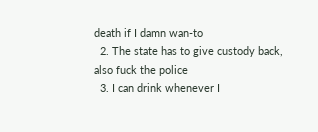death if I damn wan-to
  2. The state has to give custody back, also fuck the police
  3. I can drink whenever I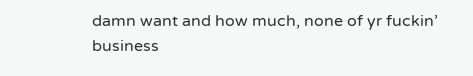damn want and how much, none of yr fuckin’ business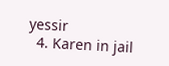yessir
  4. Karen in jail